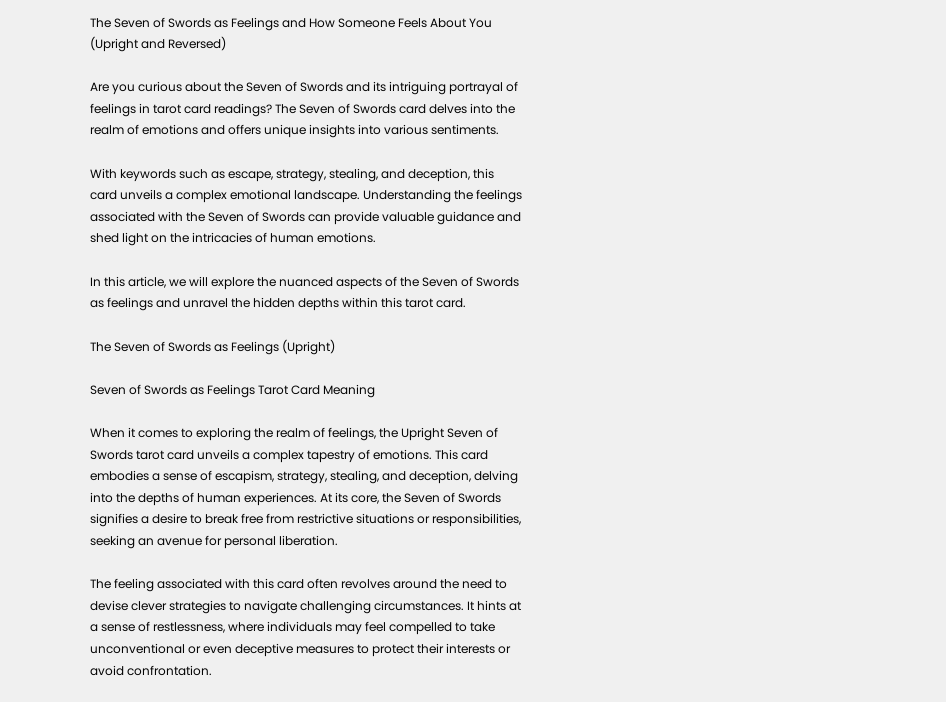The Seven of Swords as Feelings and How Someone Feels About You (Upright and Reversed)

Are you curious about the Seven of Swords and its intriguing portrayal of feelings in tarot card readings? The Seven of Swords card delves into the realm of emotions and offers unique insights into various sentiments.

With keywords such as escape, strategy, stealing, and deception, this card unveils a complex emotional landscape. Understanding the feelings associated with the Seven of Swords can provide valuable guidance and shed light on the intricacies of human emotions.

In this article, we will explore the nuanced aspects of the Seven of Swords as feelings and unravel the hidden depths within this tarot card.

The Seven of Swords as Feelings (Upright)

Seven of Swords as Feelings Tarot Card Meaning

When it comes to exploring the realm of feelings, the Upright Seven of Swords tarot card unveils a complex tapestry of emotions. This card embodies a sense of escapism, strategy, stealing, and deception, delving into the depths of human experiences. At its core, the Seven of Swords signifies a desire to break free from restrictive situations or responsibilities, seeking an avenue for personal liberation.

The feeling associated with this card often revolves around the need to devise clever strategies to navigate challenging circumstances. It hints at a sense of restlessness, where individuals may feel compelled to take unconventional or even deceptive measures to protect their interests or avoid confrontation.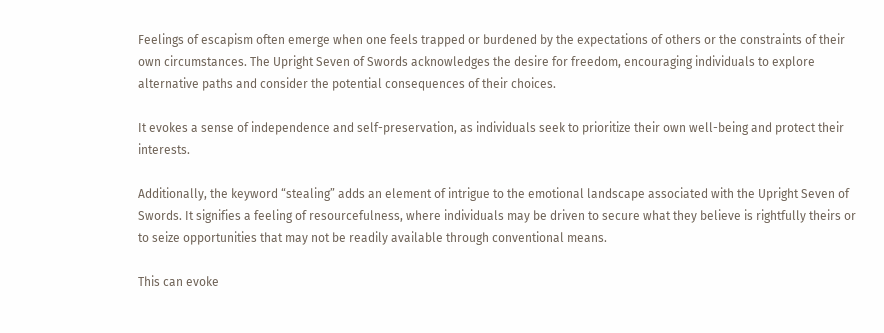Feelings of escapism often emerge when one feels trapped or burdened by the expectations of others or the constraints of their own circumstances. The Upright Seven of Swords acknowledges the desire for freedom, encouraging individuals to explore alternative paths and consider the potential consequences of their choices.

It evokes a sense of independence and self-preservation, as individuals seek to prioritize their own well-being and protect their interests.

Additionally, the keyword “stealing” adds an element of intrigue to the emotional landscape associated with the Upright Seven of Swords. It signifies a feeling of resourcefulness, where individuals may be driven to secure what they believe is rightfully theirs or to seize opportunities that may not be readily available through conventional means.

This can evoke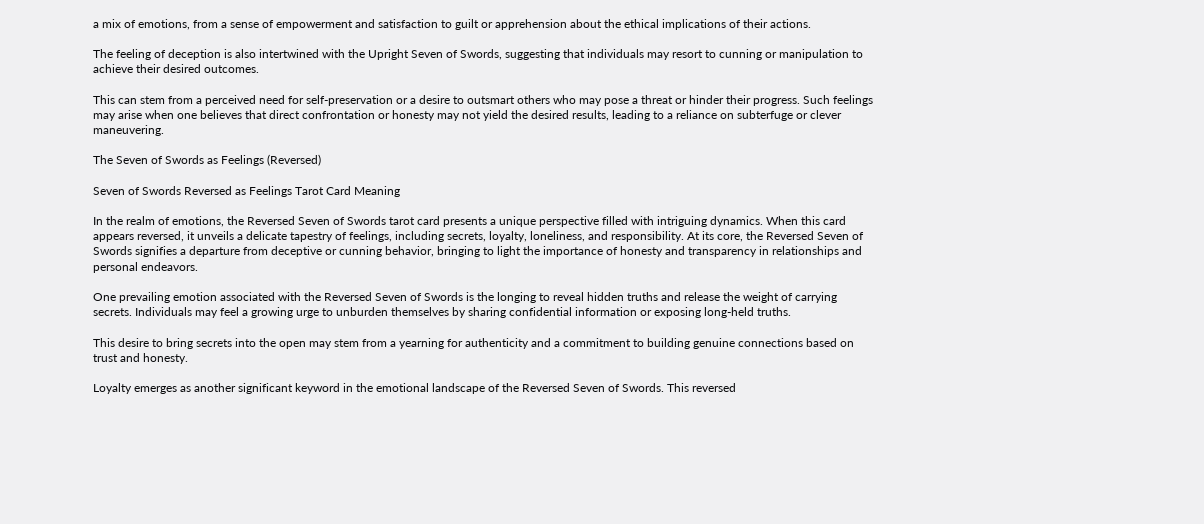a mix of emotions, from a sense of empowerment and satisfaction to guilt or apprehension about the ethical implications of their actions.

The feeling of deception is also intertwined with the Upright Seven of Swords, suggesting that individuals may resort to cunning or manipulation to achieve their desired outcomes.

This can stem from a perceived need for self-preservation or a desire to outsmart others who may pose a threat or hinder their progress. Such feelings may arise when one believes that direct confrontation or honesty may not yield the desired results, leading to a reliance on subterfuge or clever maneuvering.

The Seven of Swords as Feelings (Reversed)

Seven of Swords Reversed as Feelings Tarot Card Meaning

In the realm of emotions, the Reversed Seven of Swords tarot card presents a unique perspective filled with intriguing dynamics. When this card appears reversed, it unveils a delicate tapestry of feelings, including secrets, loyalty, loneliness, and responsibility. At its core, the Reversed Seven of Swords signifies a departure from deceptive or cunning behavior, bringing to light the importance of honesty and transparency in relationships and personal endeavors.

One prevailing emotion associated with the Reversed Seven of Swords is the longing to reveal hidden truths and release the weight of carrying secrets. Individuals may feel a growing urge to unburden themselves by sharing confidential information or exposing long-held truths.

This desire to bring secrets into the open may stem from a yearning for authenticity and a commitment to building genuine connections based on trust and honesty.

Loyalty emerges as another significant keyword in the emotional landscape of the Reversed Seven of Swords. This reversed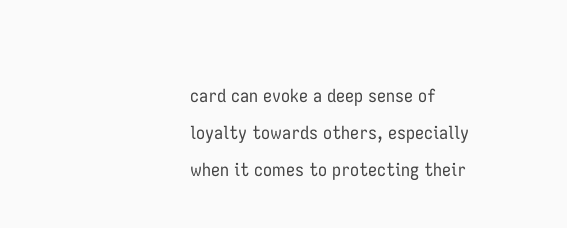card can evoke a deep sense of loyalty towards others, especially when it comes to protecting their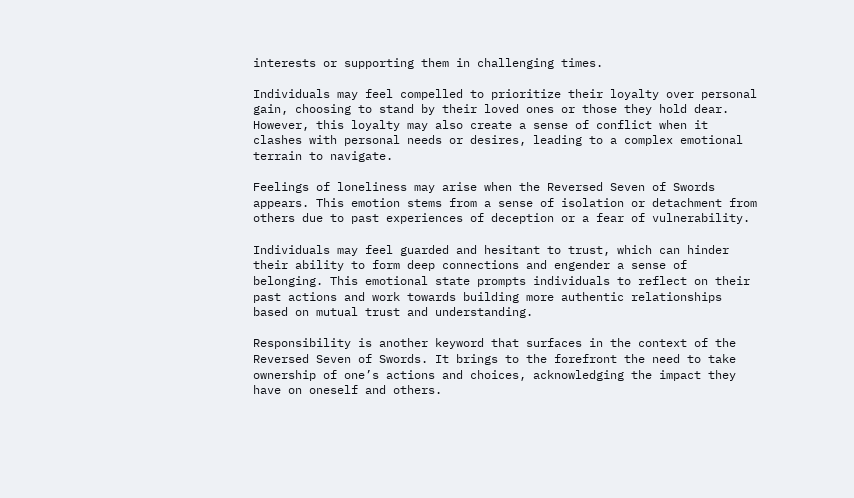interests or supporting them in challenging times.

Individuals may feel compelled to prioritize their loyalty over personal gain, choosing to stand by their loved ones or those they hold dear. However, this loyalty may also create a sense of conflict when it clashes with personal needs or desires, leading to a complex emotional terrain to navigate.

Feelings of loneliness may arise when the Reversed Seven of Swords appears. This emotion stems from a sense of isolation or detachment from others due to past experiences of deception or a fear of vulnerability.

Individuals may feel guarded and hesitant to trust, which can hinder their ability to form deep connections and engender a sense of belonging. This emotional state prompts individuals to reflect on their past actions and work towards building more authentic relationships based on mutual trust and understanding.

Responsibility is another keyword that surfaces in the context of the Reversed Seven of Swords. It brings to the forefront the need to take ownership of one’s actions and choices, acknowledging the impact they have on oneself and others.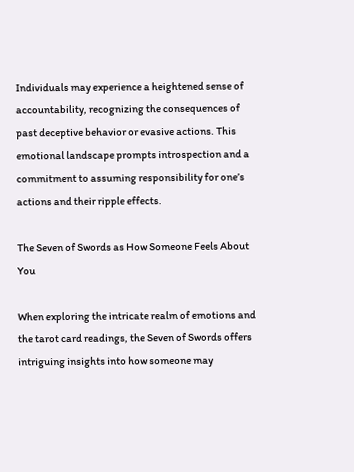Individuals may experience a heightened sense of accountability, recognizing the consequences of past deceptive behavior or evasive actions. This emotional landscape prompts introspection and a commitment to assuming responsibility for one’s actions and their ripple effects.

The Seven of Swords as How Someone Feels About You

When exploring the intricate realm of emotions and the tarot card readings, the Seven of Swords offers intriguing insights into how someone may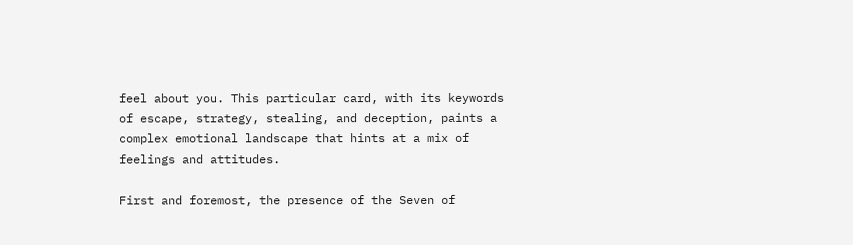feel about you. This particular card, with its keywords of escape, strategy, stealing, and deception, paints a complex emotional landscape that hints at a mix of feelings and attitudes.

First and foremost, the presence of the Seven of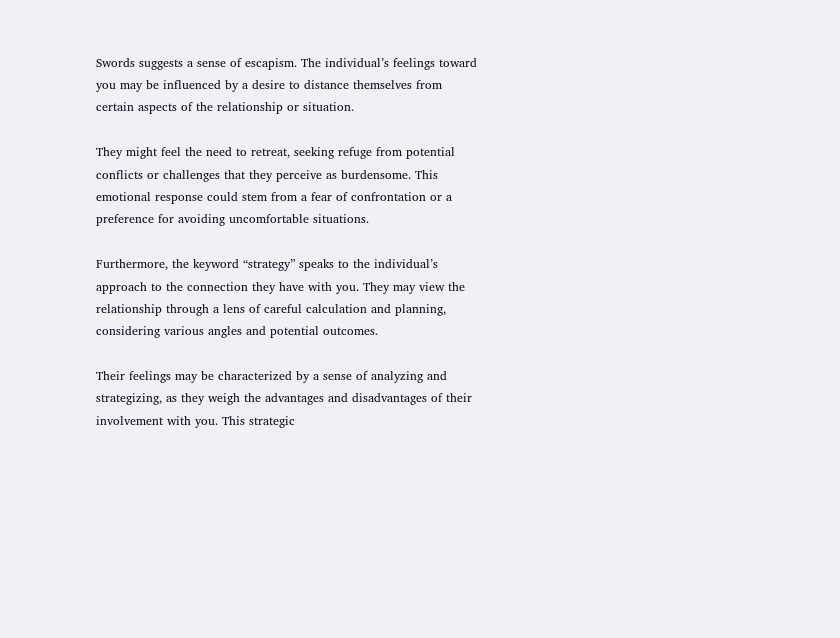Swords suggests a sense of escapism. The individual’s feelings toward you may be influenced by a desire to distance themselves from certain aspects of the relationship or situation.

They might feel the need to retreat, seeking refuge from potential conflicts or challenges that they perceive as burdensome. This emotional response could stem from a fear of confrontation or a preference for avoiding uncomfortable situations.

Furthermore, the keyword “strategy” speaks to the individual’s approach to the connection they have with you. They may view the relationship through a lens of careful calculation and planning, considering various angles and potential outcomes.

Their feelings may be characterized by a sense of analyzing and strategizing, as they weigh the advantages and disadvantages of their involvement with you. This strategic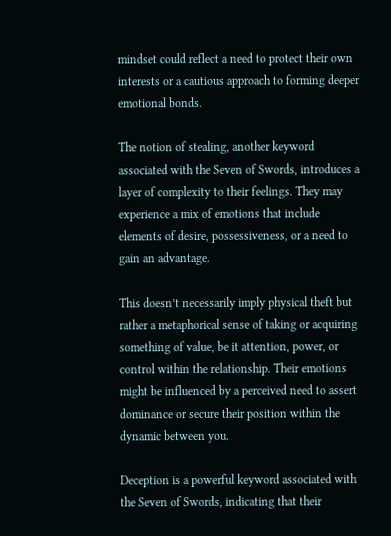mindset could reflect a need to protect their own interests or a cautious approach to forming deeper emotional bonds.

The notion of stealing, another keyword associated with the Seven of Swords, introduces a layer of complexity to their feelings. They may experience a mix of emotions that include elements of desire, possessiveness, or a need to gain an advantage.

This doesn’t necessarily imply physical theft but rather a metaphorical sense of taking or acquiring something of value, be it attention, power, or control within the relationship. Their emotions might be influenced by a perceived need to assert dominance or secure their position within the dynamic between you.

Deception is a powerful keyword associated with the Seven of Swords, indicating that their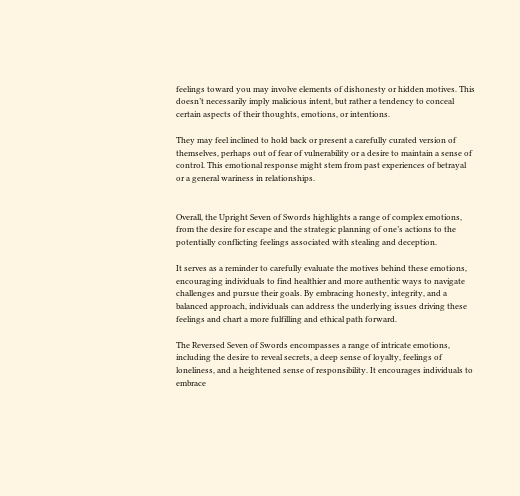feelings toward you may involve elements of dishonesty or hidden motives. This doesn’t necessarily imply malicious intent, but rather a tendency to conceal certain aspects of their thoughts, emotions, or intentions.

They may feel inclined to hold back or present a carefully curated version of themselves, perhaps out of fear of vulnerability or a desire to maintain a sense of control. This emotional response might stem from past experiences of betrayal or a general wariness in relationships.


Overall, the Upright Seven of Swords highlights a range of complex emotions, from the desire for escape and the strategic planning of one’s actions to the potentially conflicting feelings associated with stealing and deception.

It serves as a reminder to carefully evaluate the motives behind these emotions, encouraging individuals to find healthier and more authentic ways to navigate challenges and pursue their goals. By embracing honesty, integrity, and a balanced approach, individuals can address the underlying issues driving these feelings and chart a more fulfilling and ethical path forward.

The Reversed Seven of Swords encompasses a range of intricate emotions, including the desire to reveal secrets, a deep sense of loyalty, feelings of loneliness, and a heightened sense of responsibility. It encourages individuals to embrace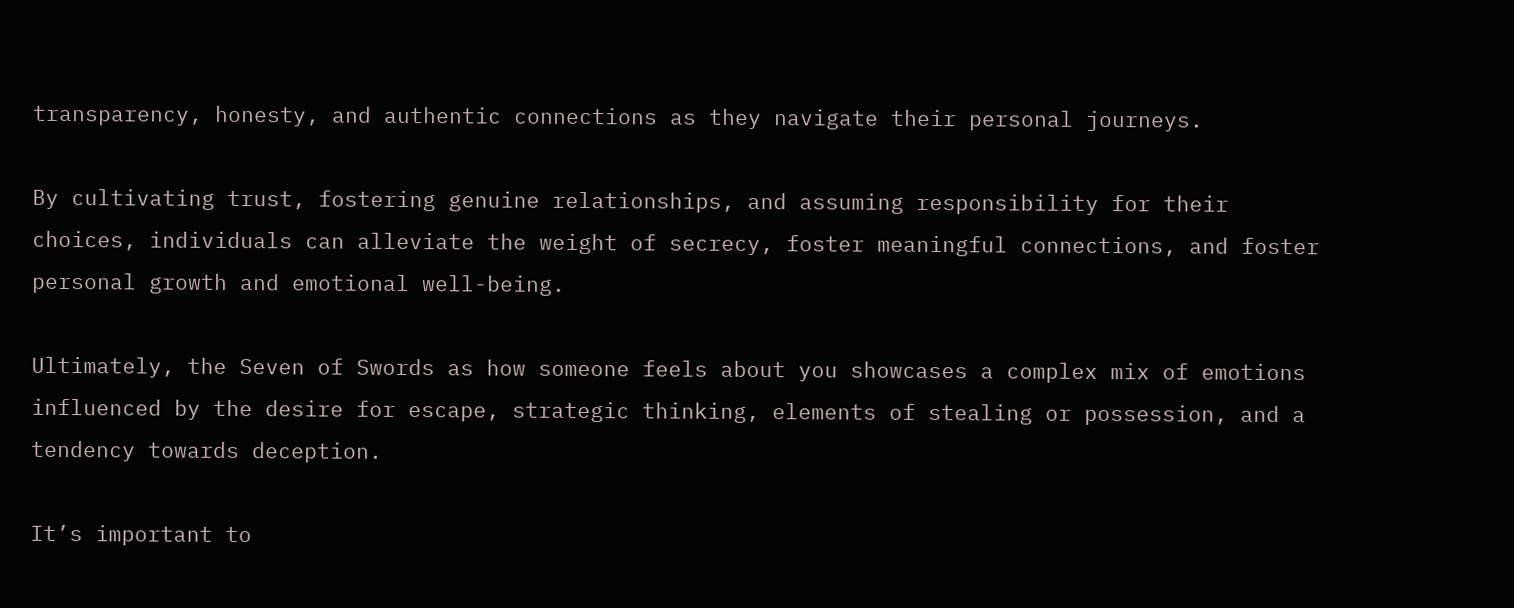transparency, honesty, and authentic connections as they navigate their personal journeys.

By cultivating trust, fostering genuine relationships, and assuming responsibility for their choices, individuals can alleviate the weight of secrecy, foster meaningful connections, and foster personal growth and emotional well-being.

Ultimately, the Seven of Swords as how someone feels about you showcases a complex mix of emotions influenced by the desire for escape, strategic thinking, elements of stealing or possession, and a tendency towards deception.

It’s important to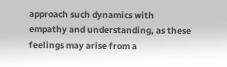approach such dynamics with empathy and understanding, as these feelings may arise from a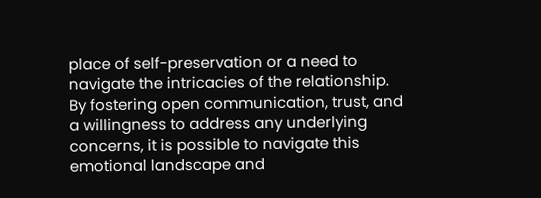place of self-preservation or a need to navigate the intricacies of the relationship. By fostering open communication, trust, and a willingness to address any underlying concerns, it is possible to navigate this emotional landscape and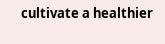cultivate a healthier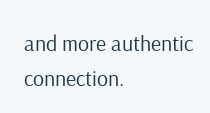and more authentic connection.